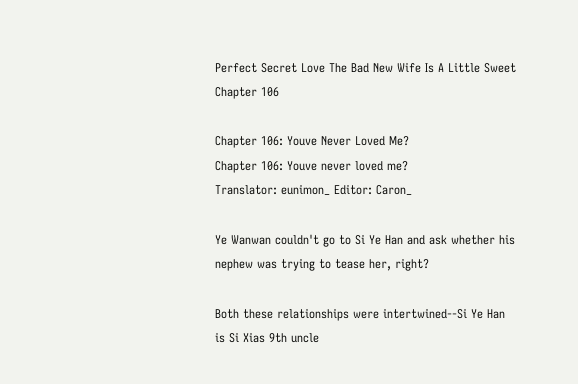Perfect Secret Love The Bad New Wife Is A Little Sweet Chapter 106

Chapter 106: Youve Never Loved Me?
Chapter 106: Youve never loved me?
Translator: eunimon_ Editor: Caron_

Ye Wanwan couldn't go to Si Ye Han and ask whether his nephew was trying to tease her, right?

Both these relationships were intertwined--Si Ye Han is Si Xias 9th uncle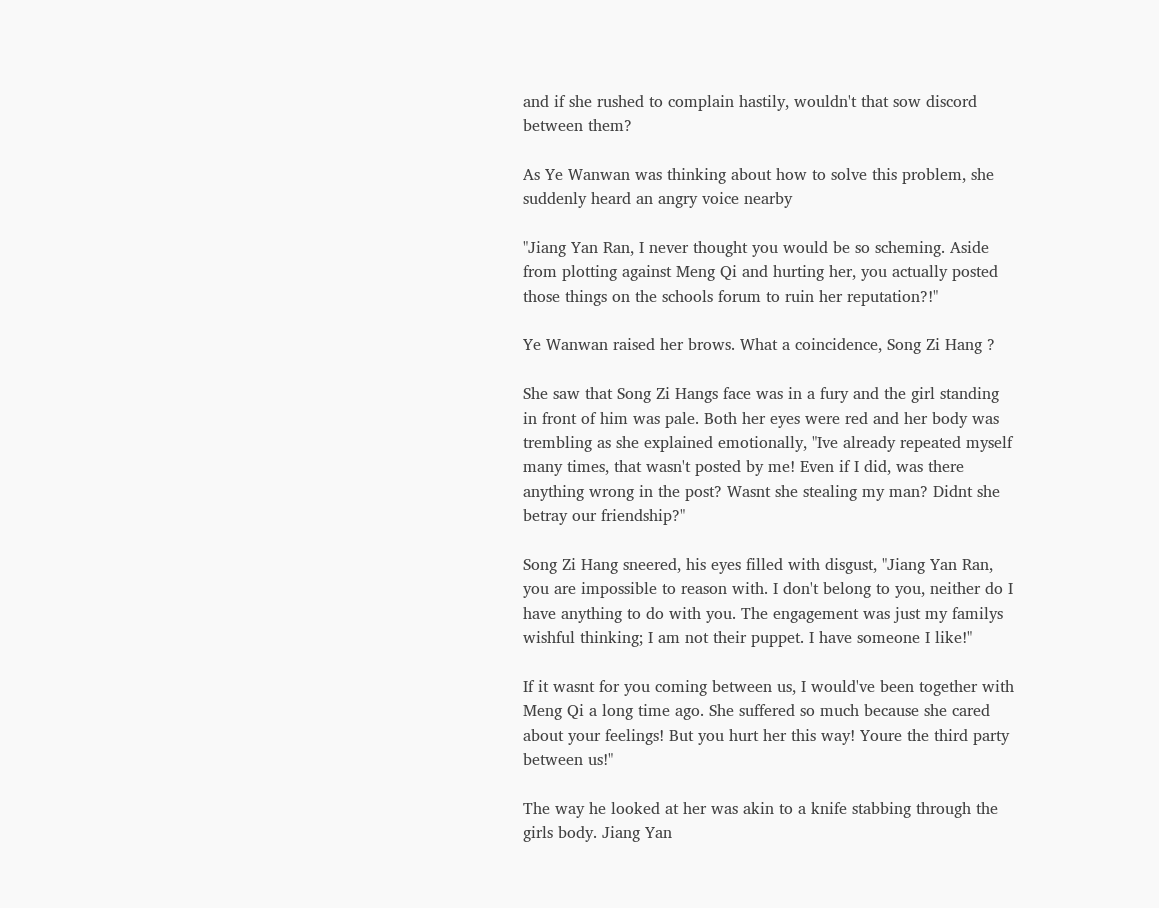and if she rushed to complain hastily, wouldn't that sow discord between them?

As Ye Wanwan was thinking about how to solve this problem, she suddenly heard an angry voice nearby

"Jiang Yan Ran, I never thought you would be so scheming. Aside from plotting against Meng Qi and hurting her, you actually posted those things on the schools forum to ruin her reputation?!"

Ye Wanwan raised her brows. What a coincidence, Song Zi Hang ?

She saw that Song Zi Hangs face was in a fury and the girl standing in front of him was pale. Both her eyes were red and her body was trembling as she explained emotionally, "Ive already repeated myself many times, that wasn't posted by me! Even if I did, was there anything wrong in the post? Wasnt she stealing my man? Didnt she betray our friendship?"

Song Zi Hang sneered, his eyes filled with disgust, "Jiang Yan Ran, you are impossible to reason with. I don't belong to you, neither do I have anything to do with you. The engagement was just my familys wishful thinking; I am not their puppet. I have someone I like!"

If it wasnt for you coming between us, I would've been together with Meng Qi a long time ago. She suffered so much because she cared about your feelings! But you hurt her this way! Youre the third party between us!"

The way he looked at her was akin to a knife stabbing through the girls body. Jiang Yan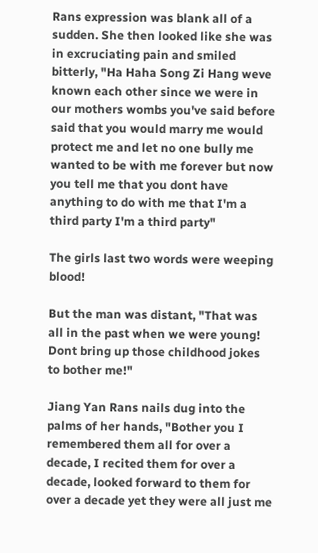Rans expression was blank all of a sudden. She then looked like she was in excruciating pain and smiled bitterly, "Ha Haha Song Zi Hang weve known each other since we were in our mothers wombs you've said before said that you would marry me would protect me and let no one bully me wanted to be with me forever but now you tell me that you dont have anything to do with me that I'm a third party I'm a third party"

The girls last two words were weeping blood!

But the man was distant, "That was all in the past when we were young! Dont bring up those childhood jokes to bother me!"

Jiang Yan Rans nails dug into the palms of her hands, "Bother you I remembered them all for over a decade, I recited them for over a decade, looked forward to them for over a decade yet they were all just me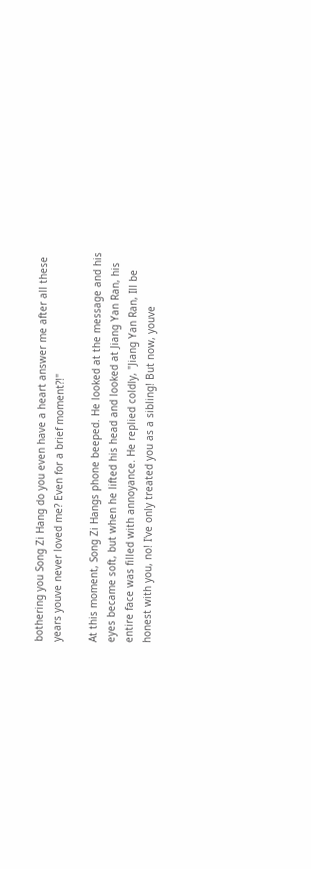bothering you Song Zi Hang do you even have a heart answer me after all these years youve never loved me? Even for a brief moment?!"

At this moment, Song Zi Hangs phone beeped. He looked at the message and his eyes became soft, but when he lifted his head and looked at Jiang Yan Ran, his entire face was filled with annoyance. He replied coldly, "Jiang Yan Ran, Ill be honest with you, no! I've only treated you as a sibling! But now, youve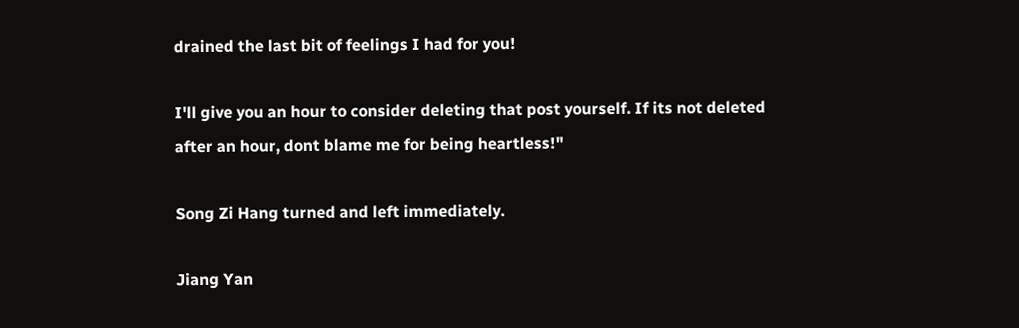drained the last bit of feelings I had for you!

I'll give you an hour to consider deleting that post yourself. If its not deleted after an hour, dont blame me for being heartless!"

Song Zi Hang turned and left immediately.

Jiang Yan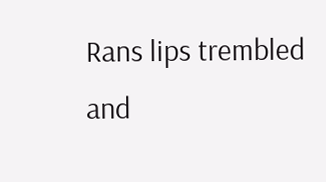Rans lips trembled and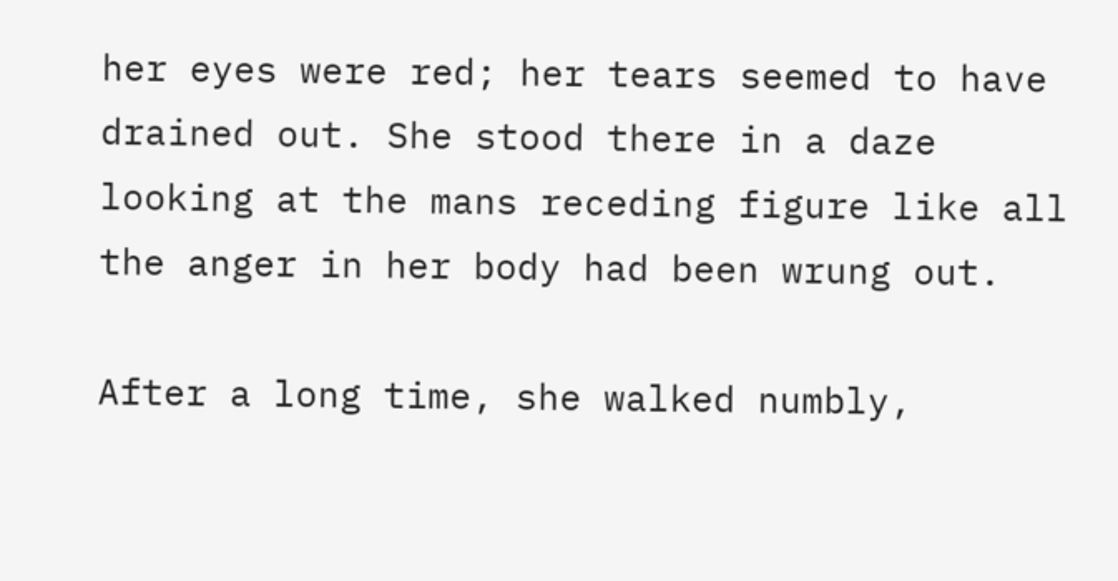her eyes were red; her tears seemed to have drained out. She stood there in a daze looking at the mans receding figure like all the anger in her body had been wrung out.

After a long time, she walked numbly,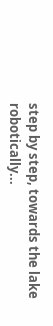step by step, towards the lake robotically...